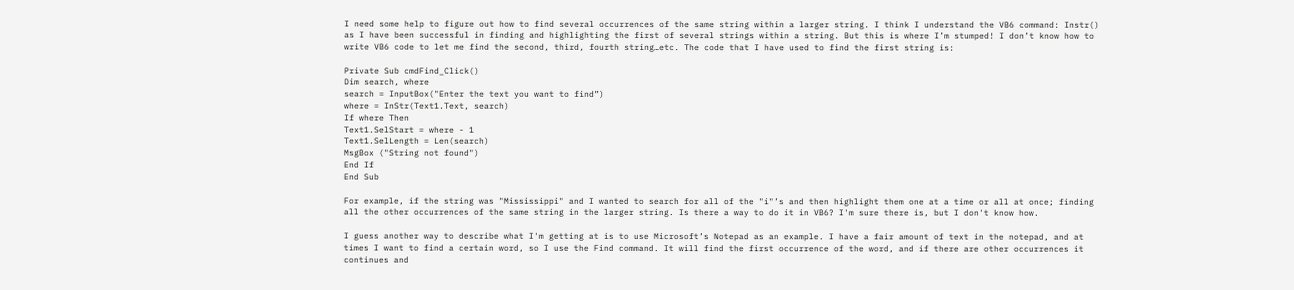I need some help to figure out how to find several occurrences of the same string within a larger string. I think I understand the VB6 command: Instr() as I have been successful in finding and highlighting the first of several strings within a string. But this is where I’m stumped! I don’t know how to write VB6 code to let me find the second, third, fourth string…etc. The code that I have used to find the first string is:

Private Sub cmdFind_Click()
Dim search, where
search = InputBox("Enter the text you want to find”)
where = InStr(Text1.Text, search)
If where Then
Text1.SelStart = where - 1
Text1.SelLength = Len(search)
MsgBox ("String not found")
End If
End Sub

For example, if the string was "Mississippi" and I wanted to search for all of the "i"’s and then highlight them one at a time or all at once; finding all the other occurrences of the same string in the larger string. Is there a way to do it in VB6? I'm sure there is, but I don't know how.

I guess another way to describe what I'm getting at is to use Microsoft’s Notepad as an example. I have a fair amount of text in the notepad, and at times I want to find a certain word, so I use the Find command. It will find the first occurrence of the word, and if there are other occurrences it continues and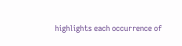highlights each occurrence of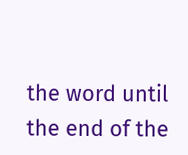the word until the end of the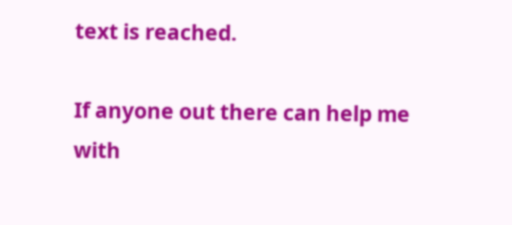text is reached.

If anyone out there can help me with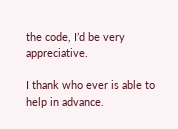the code, I’d be very appreciative.

I thank who ever is able to help in advance.